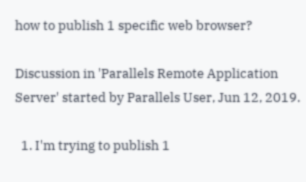how to publish 1 specific web browser?

Discussion in 'Parallels Remote Application Server' started by Parallels User, Jun 12, 2019.

  1. I'm trying to publish 1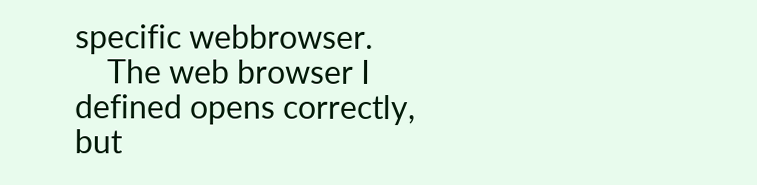specific webbrowser.
    The web browser I defined opens correctly, but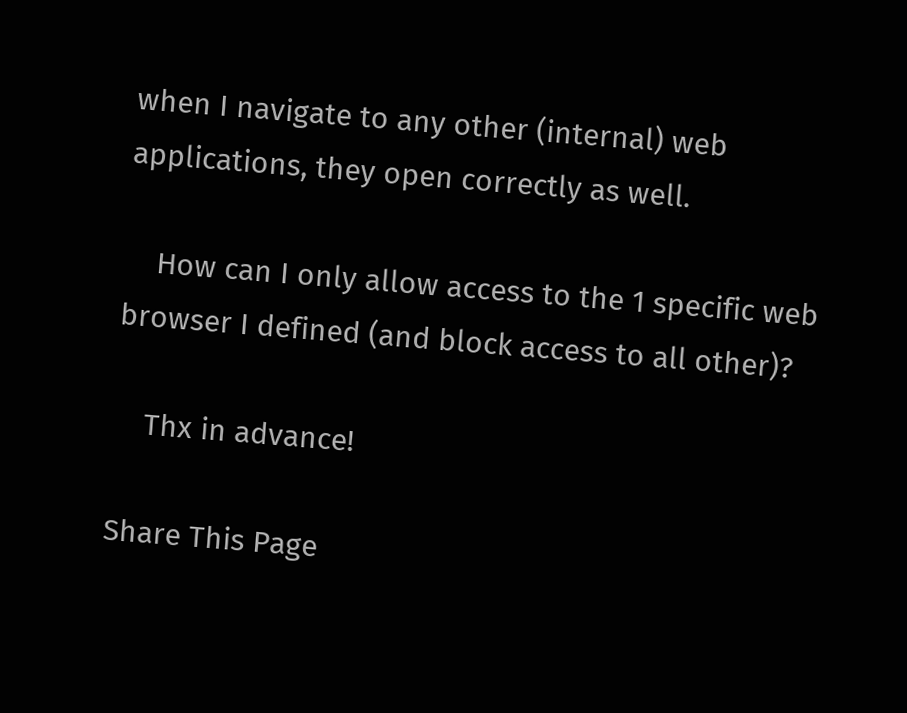when I navigate to any other (internal) web applications, they open correctly as well.

    How can I only allow access to the 1 specific web browser I defined (and block access to all other)?

    Thx in advance!

Share This Page